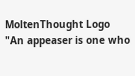MoltenThought Logo
"An appeaser is one who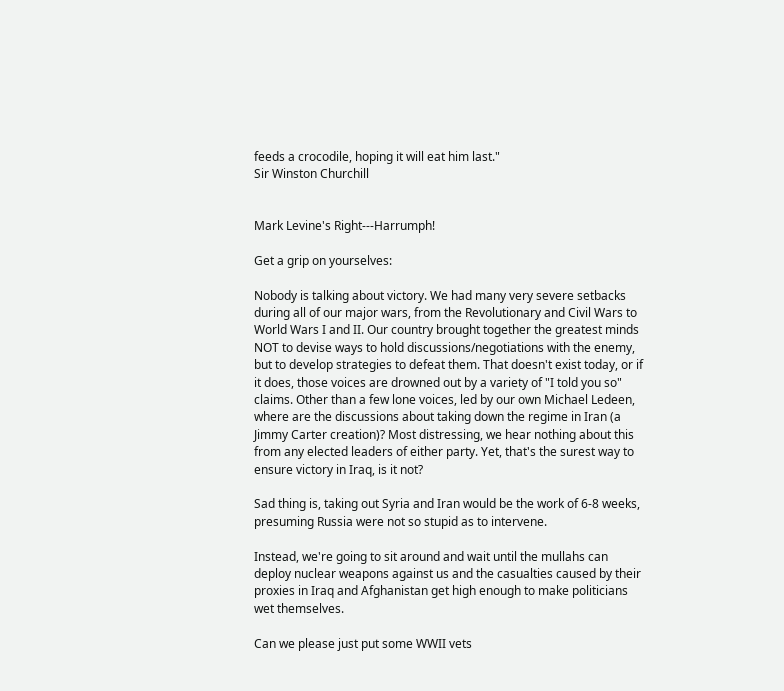feeds a crocodile, hoping it will eat him last."
Sir Winston Churchill


Mark Levine's Right---Harrumph!

Get a grip on yourselves:

Nobody is talking about victory. We had many very severe setbacks during all of our major wars, from the Revolutionary and Civil Wars to World Wars I and II. Our country brought together the greatest minds NOT to devise ways to hold discussions/negotiations with the enemy, but to develop strategies to defeat them. That doesn't exist today, or if it does, those voices are drowned out by a variety of "I told you so" claims. Other than a few lone voices, led by our own Michael Ledeen, where are the discussions about taking down the regime in Iran (a Jimmy Carter creation)? Most distressing, we hear nothing about this from any elected leaders of either party. Yet, that's the surest way to ensure victory in Iraq, is it not?

Sad thing is, taking out Syria and Iran would be the work of 6-8 weeks, presuming Russia were not so stupid as to intervene.

Instead, we're going to sit around and wait until the mullahs can deploy nuclear weapons against us and the casualties caused by their proxies in Iraq and Afghanistan get high enough to make politicians wet themselves.

Can we please just put some WWII vets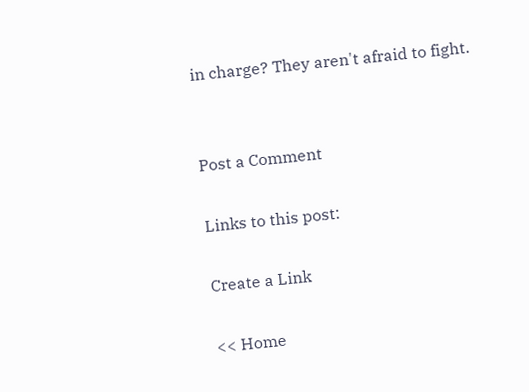in charge? They aren't afraid to fight.


Post a Comment

Links to this post:

Create a Link

<< Home